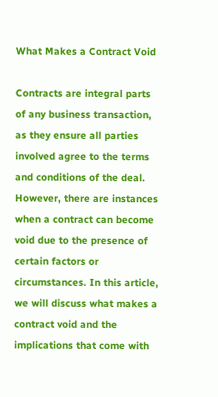What Makes a Contract Void

Contracts are integral parts of any business transaction, as they ensure all parties involved agree to the terms and conditions of the deal. However, there are instances when a contract can become void due to the presence of certain factors or circumstances. In this article, we will discuss what makes a contract void and the implications that come with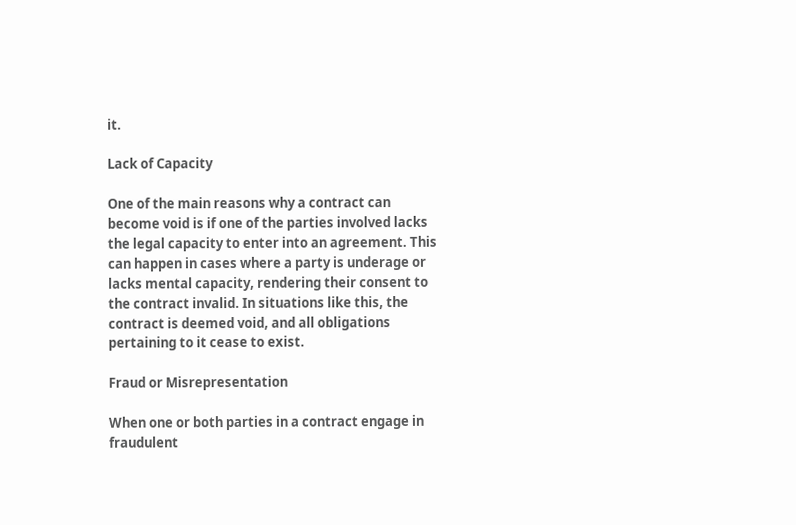it.

Lack of Capacity

One of the main reasons why a contract can become void is if one of the parties involved lacks the legal capacity to enter into an agreement. This can happen in cases where a party is underage or lacks mental capacity, rendering their consent to the contract invalid. In situations like this, the contract is deemed void, and all obligations pertaining to it cease to exist.

Fraud or Misrepresentation

When one or both parties in a contract engage in fraudulent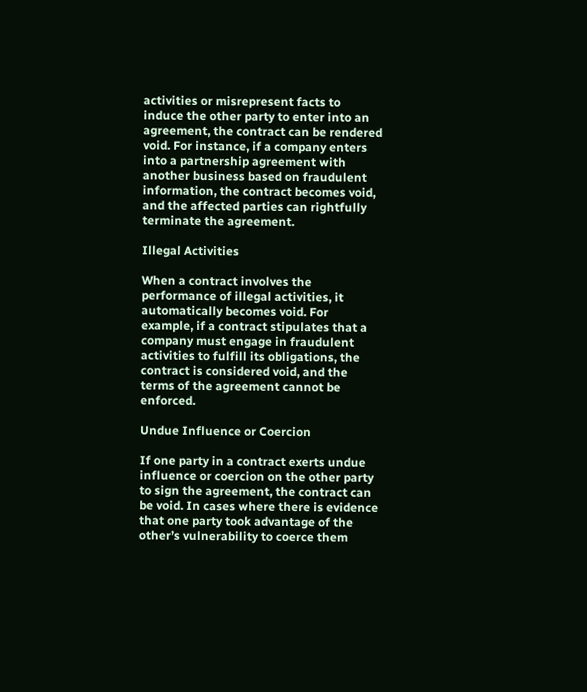activities or misrepresent facts to induce the other party to enter into an agreement, the contract can be rendered void. For instance, if a company enters into a partnership agreement with another business based on fraudulent information, the contract becomes void, and the affected parties can rightfully terminate the agreement.

Illegal Activities

When a contract involves the performance of illegal activities, it automatically becomes void. For example, if a contract stipulates that a company must engage in fraudulent activities to fulfill its obligations, the contract is considered void, and the terms of the agreement cannot be enforced.

Undue Influence or Coercion

If one party in a contract exerts undue influence or coercion on the other party to sign the agreement, the contract can be void. In cases where there is evidence that one party took advantage of the other’s vulnerability to coerce them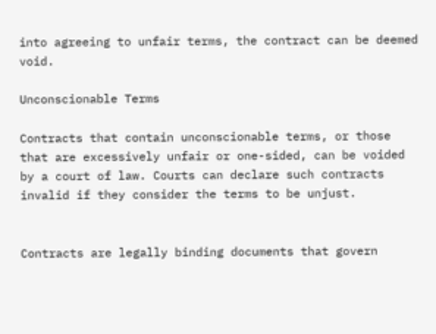into agreeing to unfair terms, the contract can be deemed void.

Unconscionable Terms

Contracts that contain unconscionable terms, or those that are excessively unfair or one-sided, can be voided by a court of law. Courts can declare such contracts invalid if they consider the terms to be unjust.


Contracts are legally binding documents that govern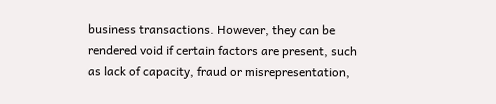business transactions. However, they can be rendered void if certain factors are present, such as lack of capacity, fraud or misrepresentation,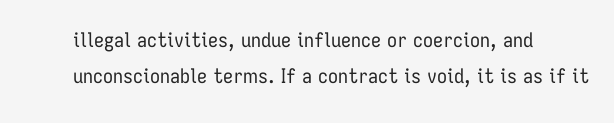illegal activities, undue influence or coercion, and unconscionable terms. If a contract is void, it is as if it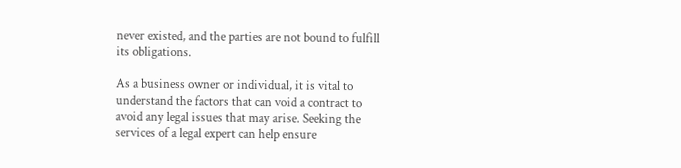never existed, and the parties are not bound to fulfill its obligations.

As a business owner or individual, it is vital to understand the factors that can void a contract to avoid any legal issues that may arise. Seeking the services of a legal expert can help ensure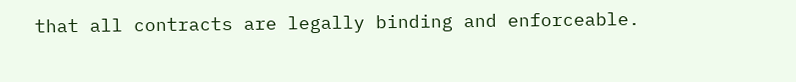that all contracts are legally binding and enforceable.